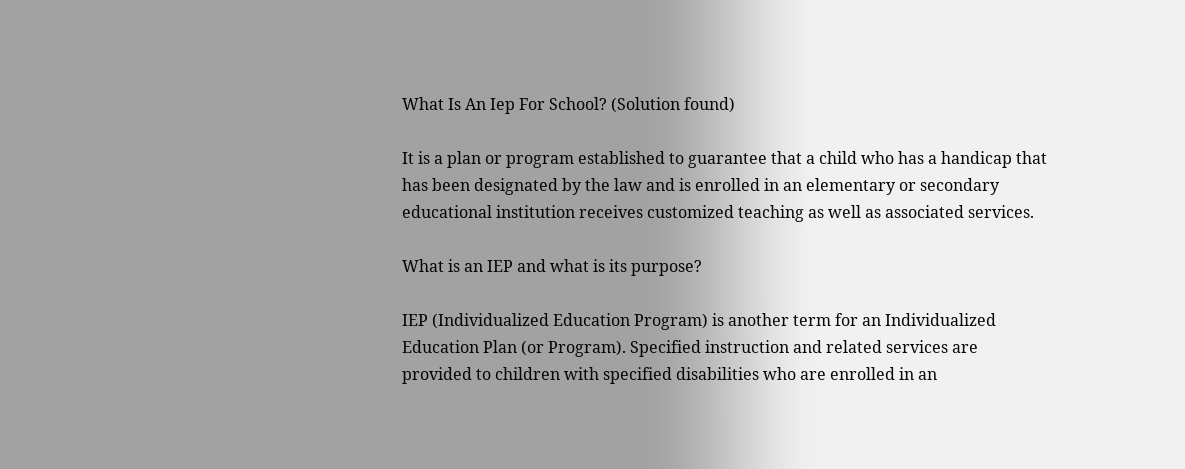What Is An Iep For School? (Solution found)

It is a plan or program established to guarantee that a child who has a handicap that has been designated by the law and is enrolled in an elementary or secondary educational institution receives customized teaching as well as associated services.

What is an IEP and what is its purpose?

IEP (Individualized Education Program) is another term for an Individualized Education Plan (or Program). Specified instruction and related services are provided to children with specified disabilities who are enrolled in an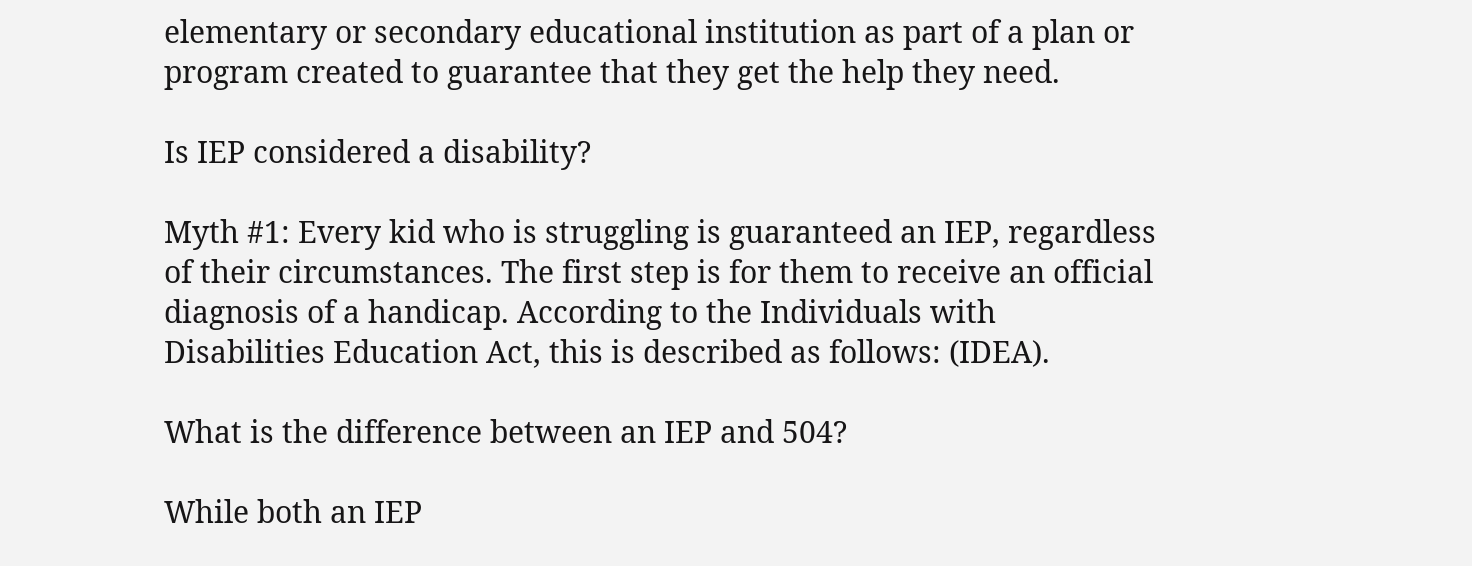elementary or secondary educational institution as part of a plan or program created to guarantee that they get the help they need.

Is IEP considered a disability?

Myth #1: Every kid who is struggling is guaranteed an IEP, regardless of their circumstances. The first step is for them to receive an official diagnosis of a handicap. According to the Individuals with Disabilities Education Act, this is described as follows: (IDEA).

What is the difference between an IEP and 504?

While both an IEP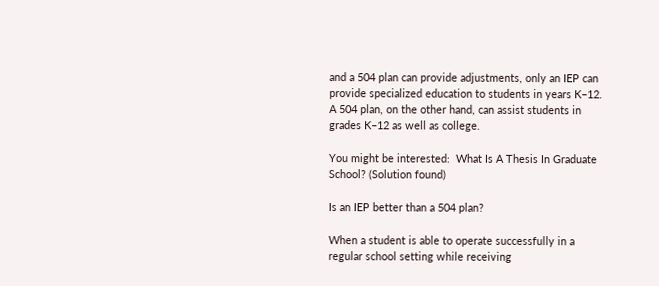and a 504 plan can provide adjustments, only an IEP can provide specialized education to students in years K–12. A 504 plan, on the other hand, can assist students in grades K–12 as well as college.

You might be interested:  What Is A Thesis In Graduate School? (Solution found)

Is an IEP better than a 504 plan?

When a student is able to operate successfully in a regular school setting while receiving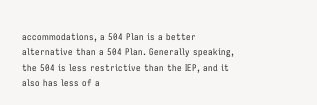accommodations, a 504 Plan is a better alternative than a 504 Plan. Generally speaking, the 504 is less restrictive than the IEP, and it also has less of a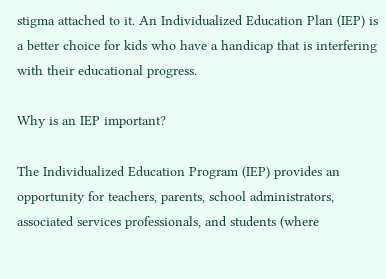stigma attached to it. An Individualized Education Plan (IEP) is a better choice for kids who have a handicap that is interfering with their educational progress.

Why is an IEP important?

The Individualized Education Program (IEP) provides an opportunity for teachers, parents, school administrators, associated services professionals, and students (where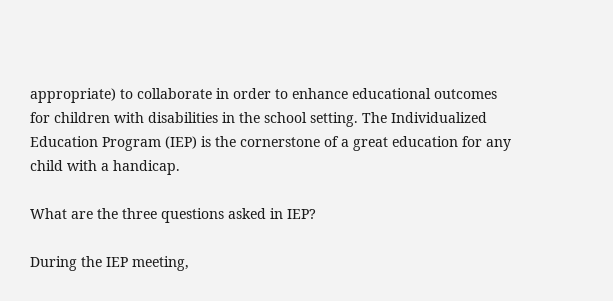appropriate) to collaborate in order to enhance educational outcomes for children with disabilities in the school setting. The Individualized Education Program (IEP) is the cornerstone of a great education for any child with a handicap.

What are the three questions asked in IEP?

During the IEP meeting,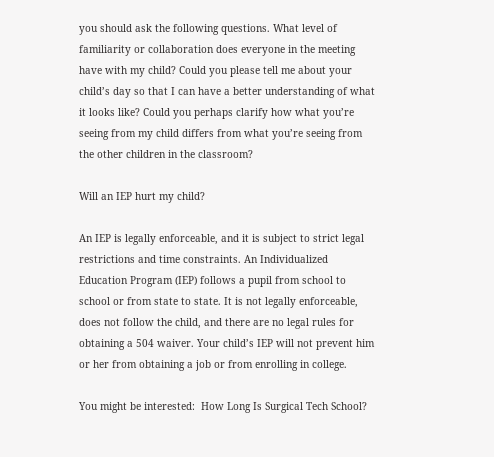you should ask the following questions. What level of familiarity or collaboration does everyone in the meeting have with my child? Could you please tell me about your child’s day so that I can have a better understanding of what it looks like? Could you perhaps clarify how what you’re seeing from my child differs from what you’re seeing from the other children in the classroom?

Will an IEP hurt my child?

An IEP is legally enforceable, and it is subject to strict legal restrictions and time constraints. An Individualized Education Program (IEP) follows a pupil from school to school or from state to state. It is not legally enforceable, does not follow the child, and there are no legal rules for obtaining a 504 waiver. Your child’s IEP will not prevent him or her from obtaining a job or from enrolling in college.

You might be interested:  How Long Is Surgical Tech School?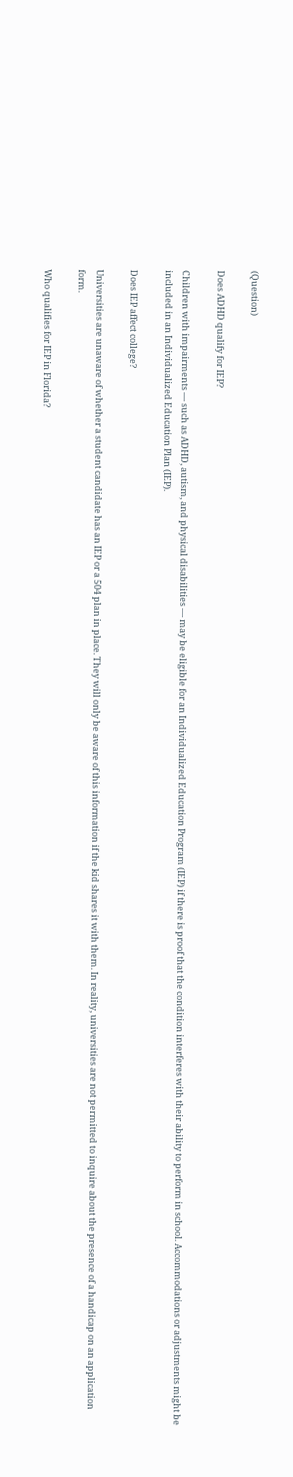(Question)

Does ADHD qualify for IEP?

Children with impairments — such as ADHD, autism, and physical disabilities — may be eligible for an Individualized Education Program (IEP) if there is proof that the condition interferes with their ability to perform in school. Accommodations or adjustments might be included in an Individualized Education Plan (IEP).

Does IEP affect college?

Universities are unaware of whether a student candidate has an IEP or a 504 plan in place. They will only be aware of this information if the kid shares it with them. In reality, universities are not permitted to inquire about the presence of a handicap on an application form.

Who qualifies for IEP in Florida?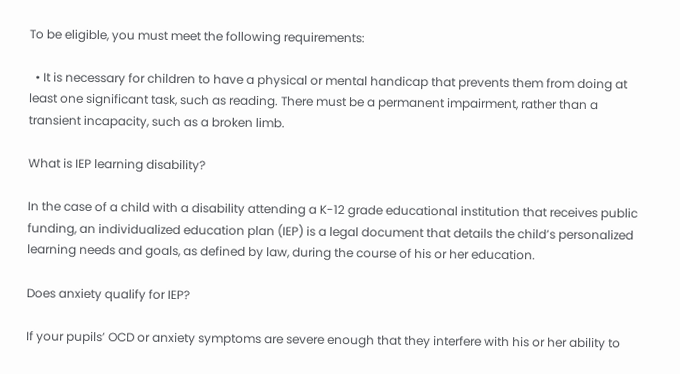To be eligible, you must meet the following requirements:

  • It is necessary for children to have a physical or mental handicap that prevents them from doing at least one significant task, such as reading. There must be a permanent impairment, rather than a transient incapacity, such as a broken limb.

What is IEP learning disability?

In the case of a child with a disability attending a K-12 grade educational institution that receives public funding, an individualized education plan (IEP) is a legal document that details the child’s personalized learning needs and goals, as defined by law, during the course of his or her education.

Does anxiety qualify for IEP?

If your pupils’ OCD or anxiety symptoms are severe enough that they interfere with his or her ability to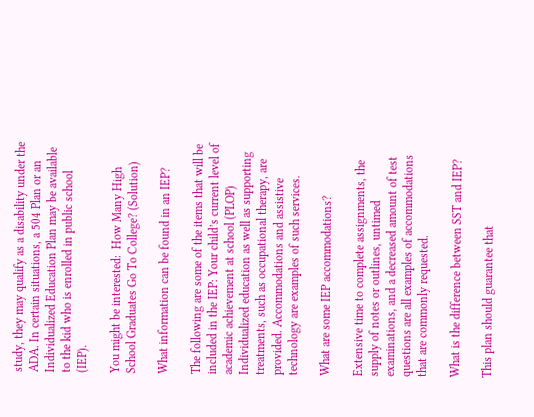study, they may qualify as a disability under the ADA. In certain situations, a 504 Plan or an Individualized Education Plan may be available to the kid who is enrolled in public school (IEP).

You might be interested:  How Many High School Graduates Go To College? (Solution)

What information can be found in an IEP?

The following are some of the items that will be included in the IEP: Your child’s current level of academic achievement at school (PLOP) Individualized education as well as supporting treatments, such as occupational therapy, are provided. Accommodations and assistive technology are examples of such services.

What are some IEP accommodations?

Extensive time to complete assignments, the supply of notes or outlines, untimed examinations, and a decreased amount of test questions are all examples of accommodations that are commonly requested.

What is the difference between SST and IEP?

This plan should guarantee that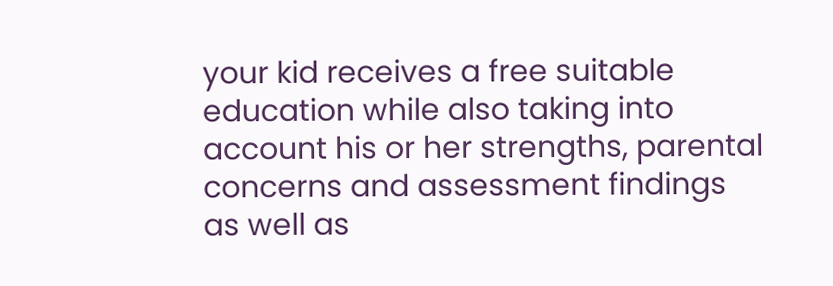your kid receives a free suitable education while also taking into account his or her strengths, parental concerns and assessment findings as well as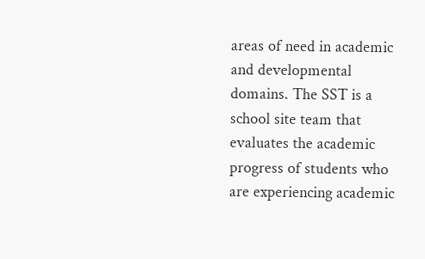areas of need in academic and developmental domains. The SST is a school site team that evaluates the academic progress of students who are experiencing academic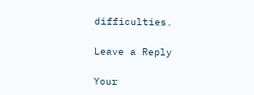difficulties.

Leave a Reply

Your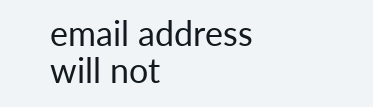email address will not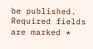be published. Required fields are marked *